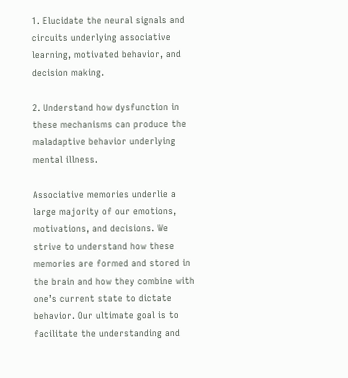1. Elucidate the neural signals and circuits underlying associative learning, motivated behavior, and decision making.

2. Understand how dysfunction in these mechanisms can produce the maladaptive behavior underlying mental illness.

Associative memories underlie a large majority of our emotions, motivations, and decisions. We strive to understand how these memories are formed and stored in the brain and how they combine with one’s current state to dictate behavior. Our ultimate goal is to facilitate the understanding and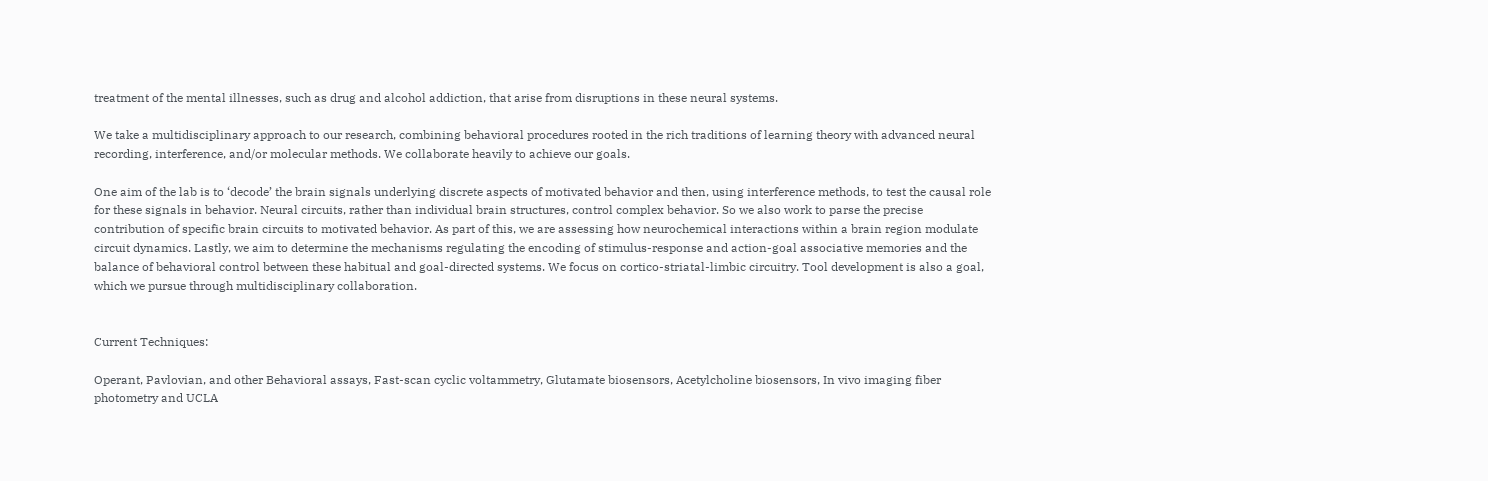treatment of the mental illnesses, such as drug and alcohol addiction, that arise from disruptions in these neural systems.

We take a multidisciplinary approach to our research, combining behavioral procedures rooted in the rich traditions of learning theory with advanced neural recording, interference, and/or molecular methods. We collaborate heavily to achieve our goals.

One aim of the lab is to ‘decode’ the brain signals underlying discrete aspects of motivated behavior and then, using interference methods, to test the causal role for these signals in behavior. Neural circuits, rather than individual brain structures, control complex behavior. So we also work to parse the precise contribution of specific brain circuits to motivated behavior. As part of this, we are assessing how neurochemical interactions within a brain region modulate circuit dynamics. Lastly, we aim to determine the mechanisms regulating the encoding of stimulus-response and action-goal associative memories and the balance of behavioral control between these habitual and goal-directed systems. We focus on cortico-striatal-limbic circuitry. Tool development is also a goal, which we pursue through multidisciplinary collaboration.


Current Techniques:

Operant, Pavlovian, and other Behavioral assays, Fast-scan cyclic voltammetry, Glutamate biosensors, Acetylcholine biosensors, In vivo imaging fiber photometry and UCLA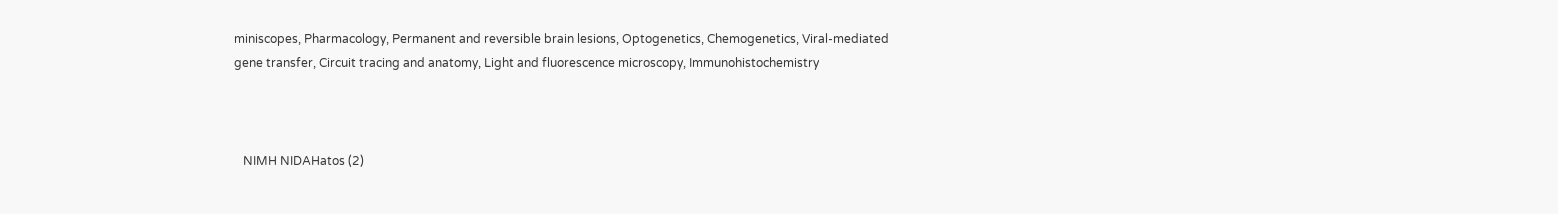miniscopes, Pharmacology, Permanent and reversible brain lesions, Optogenetics, Chemogenetics, Viral-mediated gene transfer, Circuit tracing and anatomy, Light and fluorescence microscopy, Immunohistochemistry



   NIMH NIDAHatos (2)